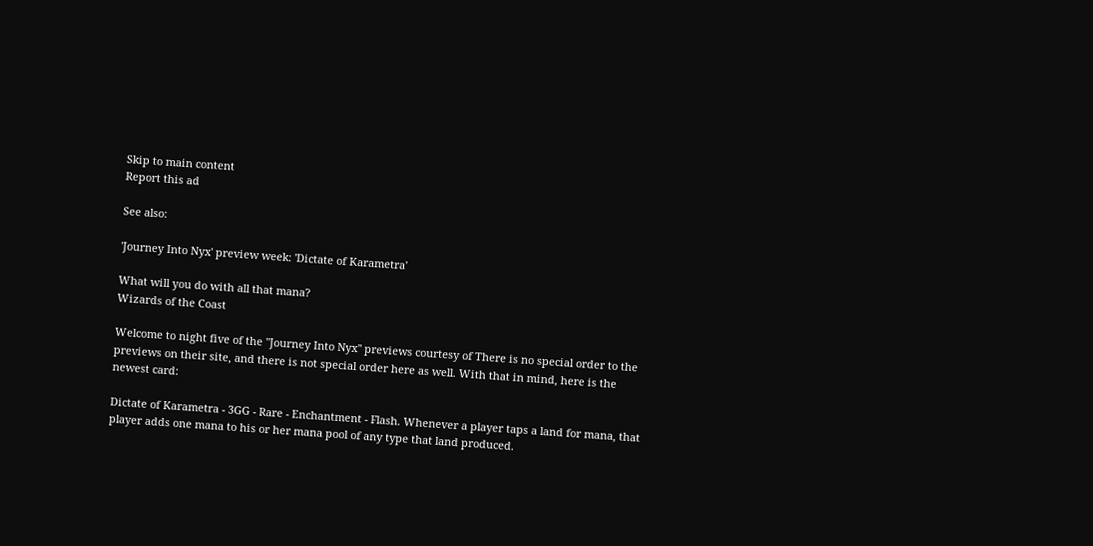Skip to main content
Report this ad

See also:

'Journey Into Nyx' preview week: 'Dictate of Karametra'

What will you do with all that mana?
Wizards of the Coast

Welcome to night five of the "Journey Into Nyx" previews courtesy of There is no special order to the previews on their site, and there is not special order here as well. With that in mind, here is the newest card:

Dictate of Karametra - 3GG - Rare - Enchantment - Flash. Whenever a player taps a land for mana, that player adds one mana to his or her mana pool of any type that land produced.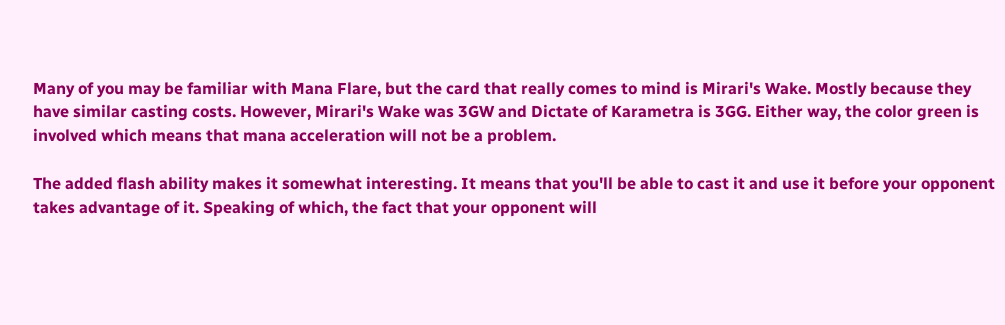Many of you may be familiar with Mana Flare, but the card that really comes to mind is Mirari's Wake. Mostly because they have similar casting costs. However, Mirari's Wake was 3GW and Dictate of Karametra is 3GG. Either way, the color green is involved which means that mana acceleration will not be a problem.

The added flash ability makes it somewhat interesting. It means that you'll be able to cast it and use it before your opponent takes advantage of it. Speaking of which, the fact that your opponent will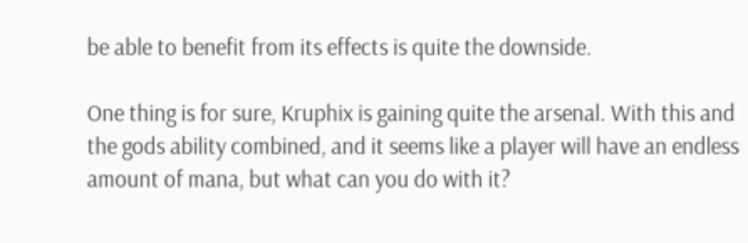be able to benefit from its effects is quite the downside.

One thing is for sure, Kruphix is gaining quite the arsenal. With this and the gods ability combined, and it seems like a player will have an endless amount of mana, but what can you do with it?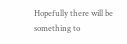Hopefully there will be something to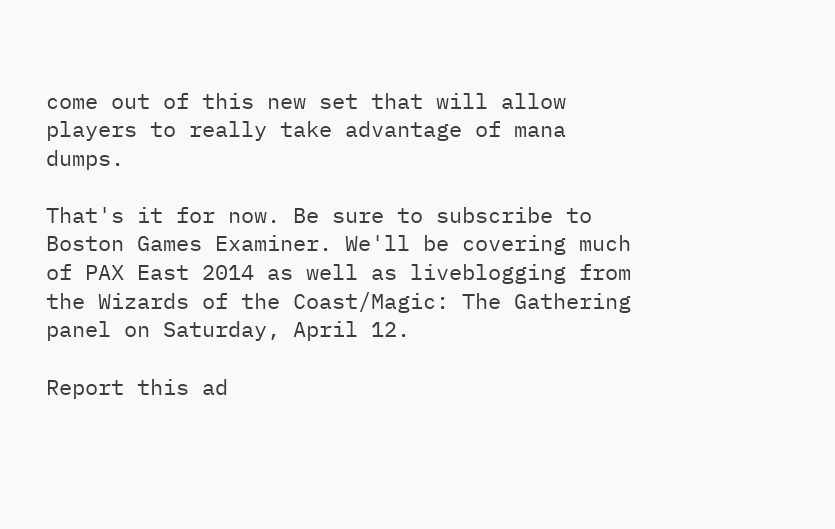come out of this new set that will allow players to really take advantage of mana dumps.

That's it for now. Be sure to subscribe to Boston Games Examiner. We'll be covering much of PAX East 2014 as well as liveblogging from the Wizards of the Coast/Magic: The Gathering panel on Saturday, April 12.

Report this ad